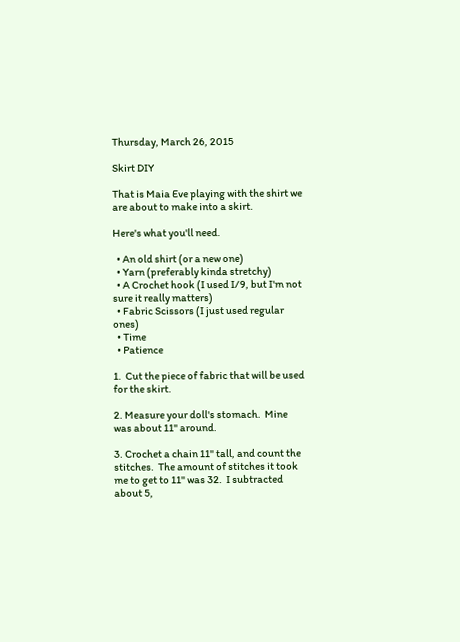Thursday, March 26, 2015

Skirt DIY

That is Maia Eve playing with the shirt we are about to make into a skirt.

Here's what you'll need.

  • An old shirt (or a new one)
  • Yarn (preferably kinda stretchy)
  • A Crochet hook (I used I/9, but I'm not sure it really matters)
  • Fabric Scissors (I just used regular ones)
  • Time
  • Patience

1.  Cut the piece of fabric that will be used for the skirt.

2. Measure your doll's stomach.  Mine was about 11" around.

3. Crochet a chain 11" tall, and count the stitches.  The amount of stitches it took me to get to 11" was 32.  I subtracted about 5,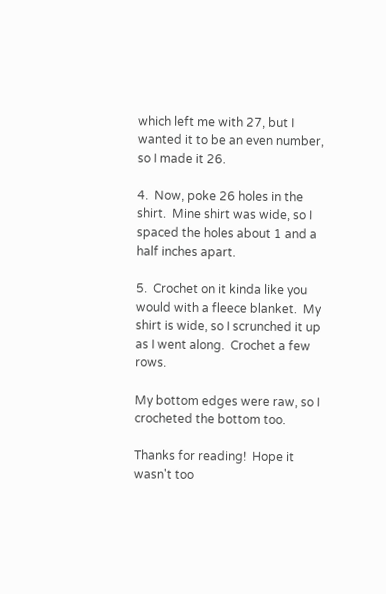which left me with 27, but I wanted it to be an even number, so I made it 26.

4.  Now, poke 26 holes in the shirt.  Mine shirt was wide, so I spaced the holes about 1 and a half inches apart.

5.  Crochet on it kinda like you would with a fleece blanket.  My shirt is wide, so I scrunched it up as I went along.  Crochet a few rows.

My bottom edges were raw, so I crocheted the bottom too.

Thanks for reading!  Hope it wasn't too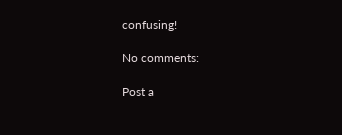confusing!

No comments:

Post a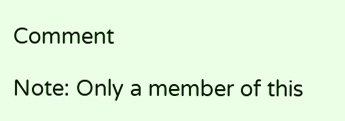Comment

Note: Only a member of this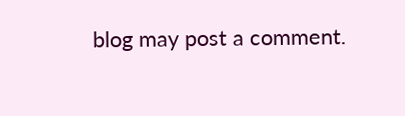blog may post a comment.